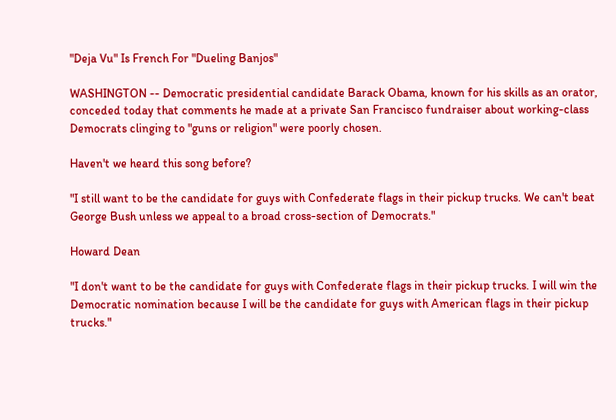"Deja Vu" Is French For "Dueling Banjos"

WASHINGTON -- Democratic presidential candidate Barack Obama, known for his skills as an orator, conceded today that comments he made at a private San Francisco fundraiser about working-class Democrats clinging to "guns or religion" were poorly chosen.

Haven't we heard this song before?

"I still want to be the candidate for guys with Confederate flags in their pickup trucks. We can't beat George Bush unless we appeal to a broad cross-section of Democrats."

Howard Dean

"I don't want to be the candidate for guys with Confederate flags in their pickup trucks. I will win the Democratic nomination because I will be the candidate for guys with American flags in their pickup trucks."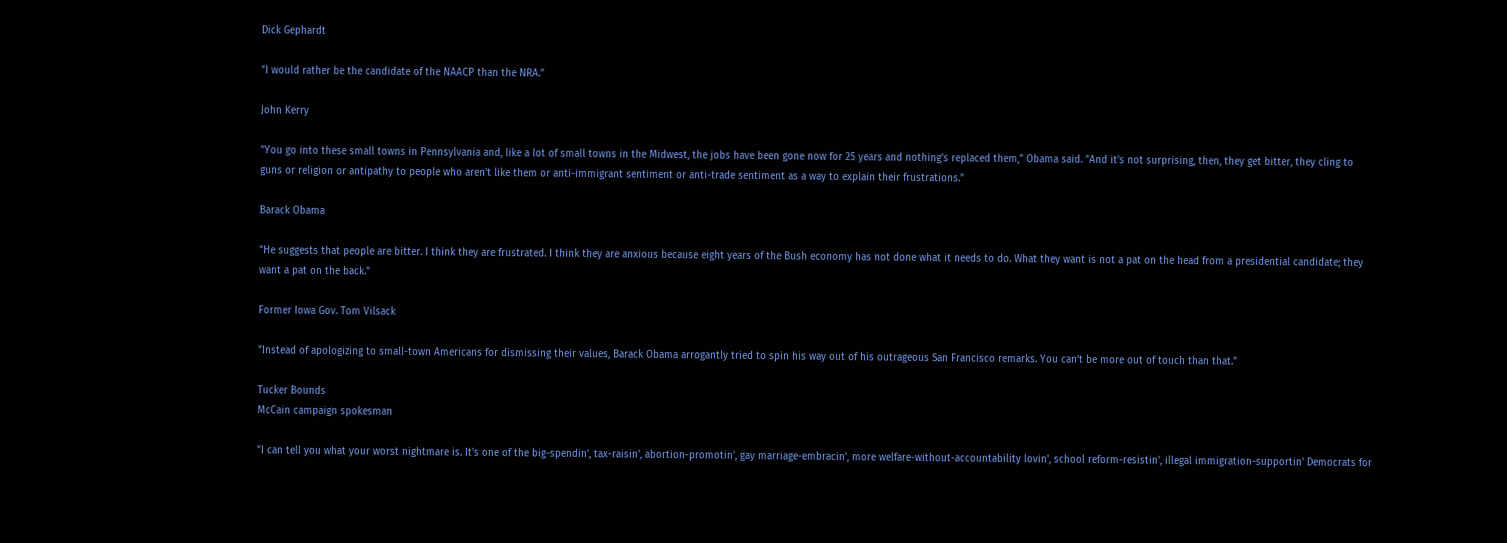Dick Gephardt

"I would rather be the candidate of the NAACP than the NRA.”

John Kerry

"You go into these small towns in Pennsylvania and, like a lot of small towns in the Midwest, the jobs have been gone now for 25 years and nothing's replaced them," Obama said. "And it's not surprising, then, they get bitter, they cling to guns or religion or antipathy to people who aren't like them or anti-immigrant sentiment or anti-trade sentiment as a way to explain their frustrations."

Barack Obama

"He suggests that people are bitter. I think they are frustrated. I think they are anxious because eight years of the Bush economy has not done what it needs to do. What they want is not a pat on the head from a presidential candidate; they want a pat on the back."

Former Iowa Gov. Tom Vilsack

"Instead of apologizing to small-town Americans for dismissing their values, Barack Obama arrogantly tried to spin his way out of his outrageous San Francisco remarks. You can't be more out of touch than that."

Tucker Bounds
McCain campaign spokesman

"I can tell you what your worst nightmare is. It's one of the big-spendin', tax-raisin', abortion-promotin', gay marriage-embracin', more welfare-without-accountability lovin', school reform-resistin', illegal immigration-supportin' Democrats for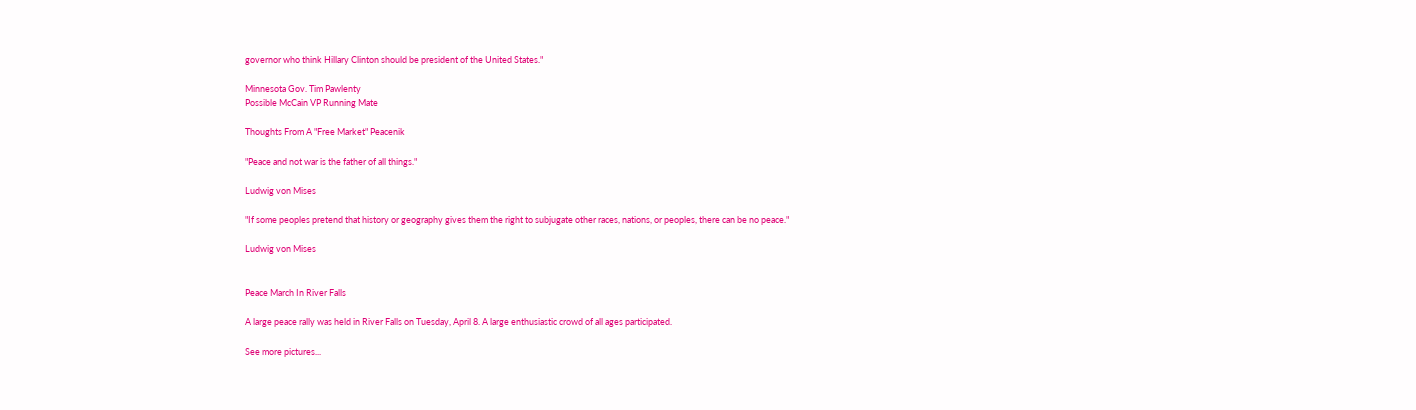governor who think Hillary Clinton should be president of the United States."

Minnesota Gov. Tim Pawlenty
Possible McCain VP Running Mate

Thoughts From A "Free Market" Peacenik

"Peace and not war is the father of all things."

Ludwig von Mises

"If some peoples pretend that history or geography gives them the right to subjugate other races, nations, or peoples, there can be no peace."

Ludwig von Mises


Peace March In River Falls

A large peace rally was held in River Falls on Tuesday, April 8. A large enthusiastic crowd of all ages participated.

See more pictures...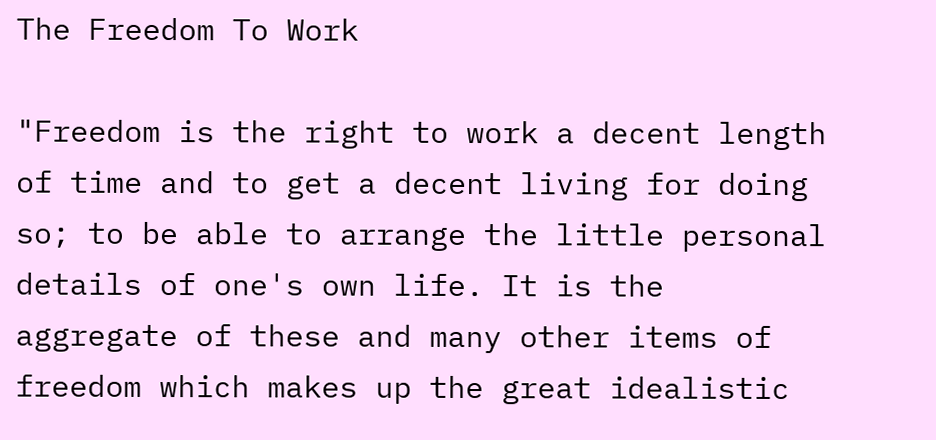The Freedom To Work

"Freedom is the right to work a decent length of time and to get a decent living for doing so; to be able to arrange the little personal details of one's own life. It is the aggregate of these and many other items of freedom which makes up the great idealistic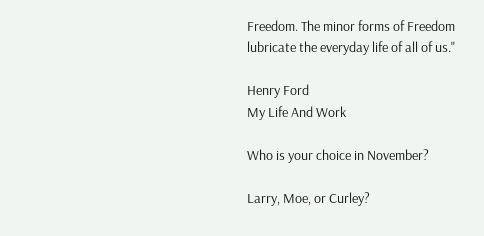Freedom. The minor forms of Freedom lubricate the everyday life of all of us."

Henry Ford
My Life And Work

Who is your choice in November?

Larry, Moe, or Curley?